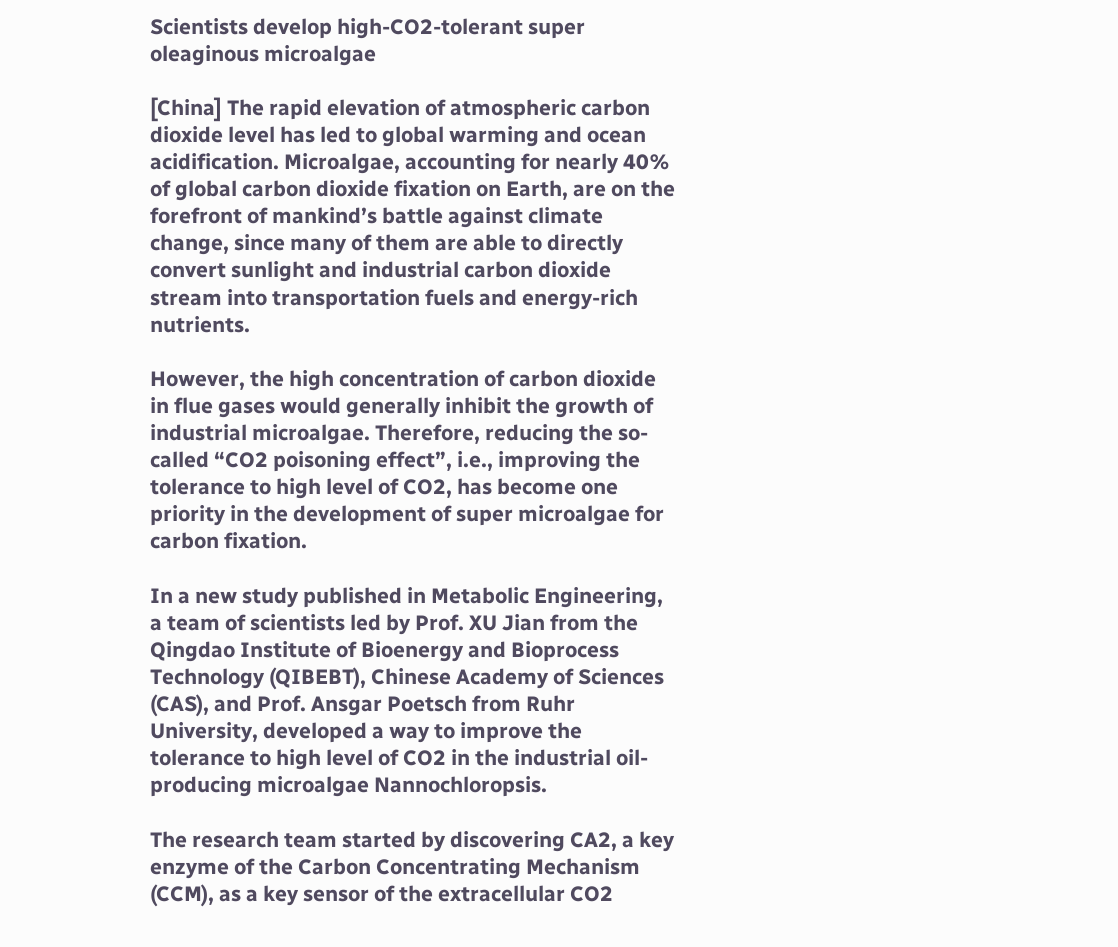Scientists develop high-CO2-tolerant super oleaginous microalgae

[China] The rapid elevation of atmospheric carbon dioxide level has led to global warming and ocean acidification. Microalgae, accounting for nearly 40% of global carbon dioxide fixation on Earth, are on the forefront of mankind’s battle against climate change, since many of them are able to directly convert sunlight and industrial carbon dioxide stream into transportation fuels and energy-rich nutrients.

However, the high concentration of carbon dioxide in flue gases would generally inhibit the growth of industrial microalgae. Therefore, reducing the so-called “CO2 poisoning effect”, i.e., improving the tolerance to high level of CO2, has become one priority in the development of super microalgae for carbon fixation.

In a new study published in Metabolic Engineering, a team of scientists led by Prof. XU Jian from the Qingdao Institute of Bioenergy and Bioprocess Technology (QIBEBT), Chinese Academy of Sciences (CAS), and Prof. Ansgar Poetsch from Ruhr University, developed a way to improve the tolerance to high level of CO2 in the industrial oil-producing microalgae Nannochloropsis.

The research team started by discovering CA2, a key enzyme of the Carbon Concentrating Mechanism (CCM), as a key sensor of the extracellular CO2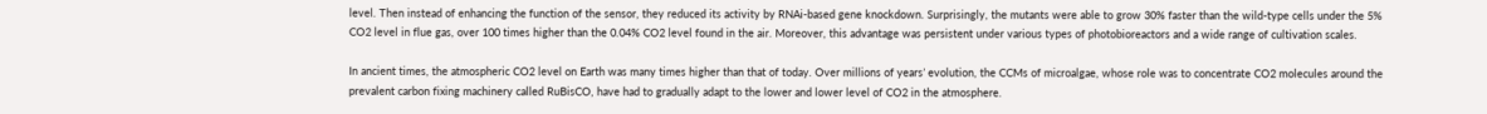level. Then instead of enhancing the function of the sensor, they reduced its activity by RNAi-based gene knockdown. Surprisingly, the mutants were able to grow 30% faster than the wild-type cells under the 5% CO2 level in flue gas, over 100 times higher than the 0.04% CO2 level found in the air. Moreover, this advantage was persistent under various types of photobioreactors and a wide range of cultivation scales.

In ancient times, the atmospheric CO2 level on Earth was many times higher than that of today. Over millions of years’ evolution, the CCMs of microalgae, whose role was to concentrate CO2 molecules around the prevalent carbon fixing machinery called RuBisCO, have had to gradually adapt to the lower and lower level of CO2 in the atmosphere.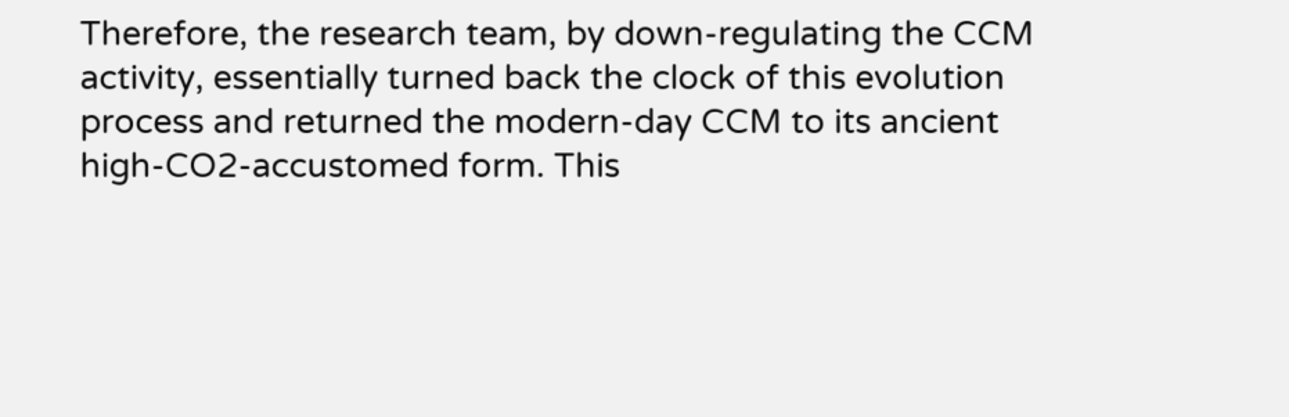Therefore, the research team, by down-regulating the CCM activity, essentially turned back the clock of this evolution process and returned the modern-day CCM to its ancient high-CO2-accustomed form. This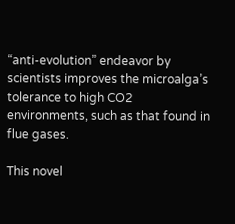“anti-evolution” endeavor by scientists improves the microalga’s tolerance to high CO2 environments, such as that found in flue gases.

This novel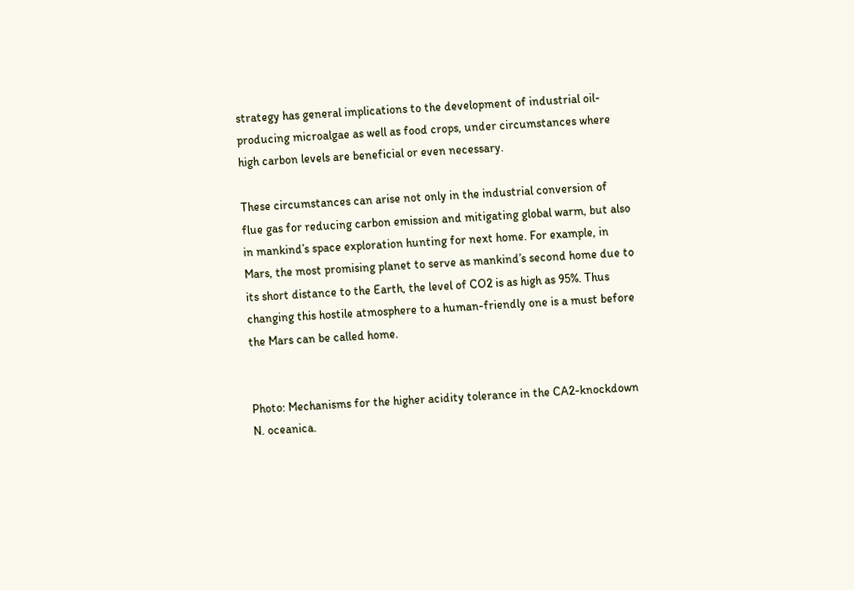strategy has general implications to the development of industrial oil-producing microalgae as well as food crops, under circumstances where high carbon levels are beneficial or even necessary.

These circumstances can arise not only in the industrial conversion of flue gas for reducing carbon emission and mitigating global warm, but also in mankind’s space exploration hunting for next home. For example, in Mars, the most promising planet to serve as mankind’s second home due to its short distance to the Earth, the level of CO2 is as high as 95%. Thus changing this hostile atmosphere to a human-friendly one is a must before the Mars can be called home.


Photo: Mechanisms for the higher acidity tolerance in the CA2-knockdown N. oceanica.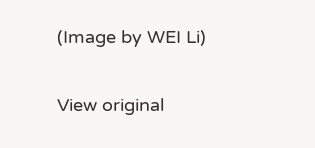(Image by WEI Li)

View original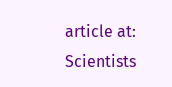article at: Scientists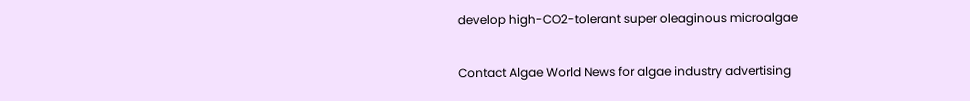develop high-CO2-tolerant super oleaginous microalgae

Contact Algae World News for algae industry advertising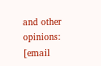and other opinions: [email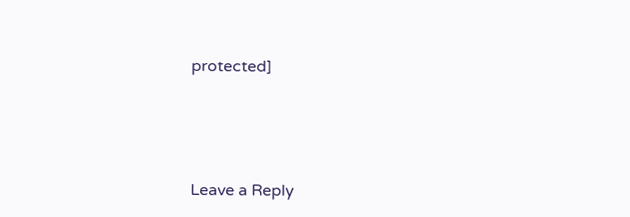protected]





Leave a Reply